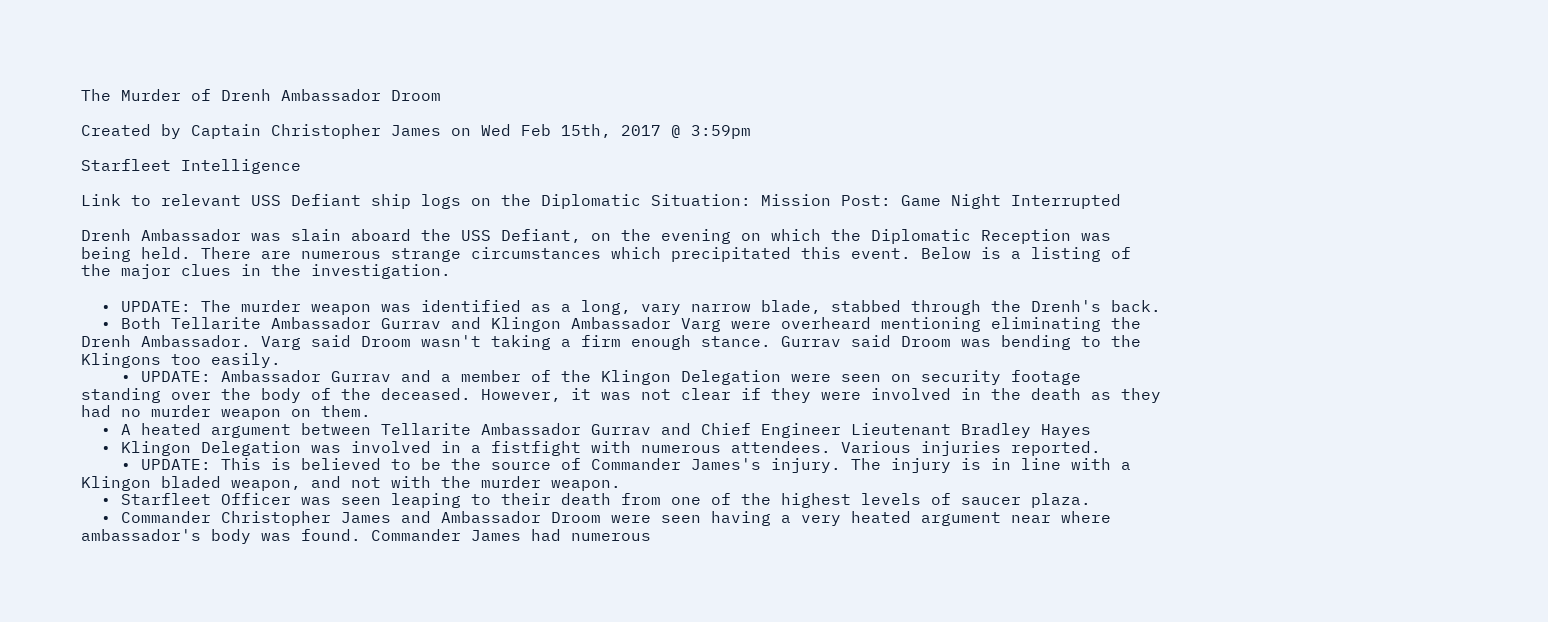The Murder of Drenh Ambassador Droom

Created by Captain Christopher James on Wed Feb 15th, 2017 @ 3:59pm

Starfleet Intelligence

Link to relevant USS Defiant ship logs on the Diplomatic Situation: Mission Post: Game Night Interrupted

Drenh Ambassador was slain aboard the USS Defiant, on the evening on which the Diplomatic Reception was being held. There are numerous strange circumstances which precipitated this event. Below is a listing of the major clues in the investigation.

  • UPDATE: The murder weapon was identified as a long, vary narrow blade, stabbed through the Drenh's back.
  • Both Tellarite Ambassador Gurrav and Klingon Ambassador Varg were overheard mentioning eliminating the Drenh Ambassador. Varg said Droom wasn't taking a firm enough stance. Gurrav said Droom was bending to the Klingons too easily.
    • UPDATE: Ambassador Gurrav and a member of the Klingon Delegation were seen on security footage standing over the body of the deceased. However, it was not clear if they were involved in the death as they had no murder weapon on them.
  • A heated argument between Tellarite Ambassador Gurrav and Chief Engineer Lieutenant Bradley Hayes
  • Klingon Delegation was involved in a fistfight with numerous attendees. Various injuries reported.
    • UPDATE: This is believed to be the source of Commander James's injury. The injury is in line with a Klingon bladed weapon, and not with the murder weapon.
  • Starfleet Officer was seen leaping to their death from one of the highest levels of saucer plaza.
  • Commander Christopher James and Ambassador Droom were seen having a very heated argument near where ambassador's body was found. Commander James had numerous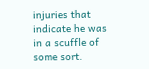injuries that indicate he was in a scuffle of some sort.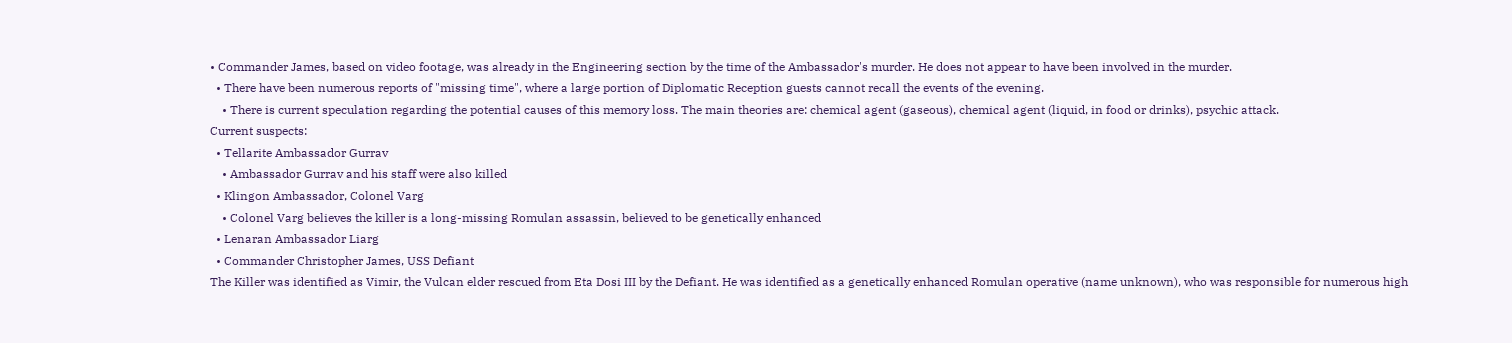• Commander James, based on video footage, was already in the Engineering section by the time of the Ambassador's murder. He does not appear to have been involved in the murder.
  • There have been numerous reports of "missing time", where a large portion of Diplomatic Reception guests cannot recall the events of the evening.
    • There is current speculation regarding the potential causes of this memory loss. The main theories are: chemical agent (gaseous), chemical agent (liquid, in food or drinks), psychic attack.
Current suspects:
  • Tellarite Ambassador Gurrav
    • Ambassador Gurrav and his staff were also killed
  • Klingon Ambassador, Colonel Varg
    • Colonel Varg believes the killer is a long-missing Romulan assassin, believed to be genetically enhanced
  • Lenaran Ambassador Liarg
  • Commander Christopher James, USS Defiant
The Killer was identified as Vimir, the Vulcan elder rescued from Eta Dosi III by the Defiant. He was identified as a genetically enhanced Romulan operative (name unknown), who was responsible for numerous high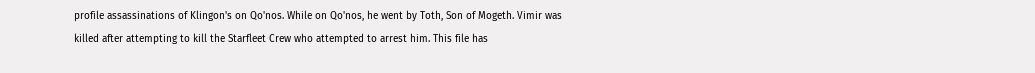profile assassinations of Klingon's on Qo'nos. While on Qo'nos, he went by Toth, Son of Mogeth. Vimir was killed after attempting to kill the Starfleet Crew who attempted to arrest him. This file has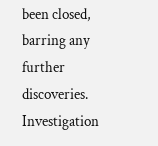been closed, barring any further discoveries. Investigation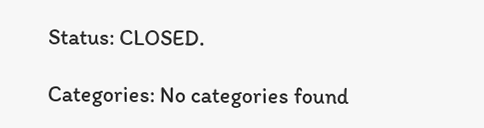Status: CLOSED.

Categories: No categories found